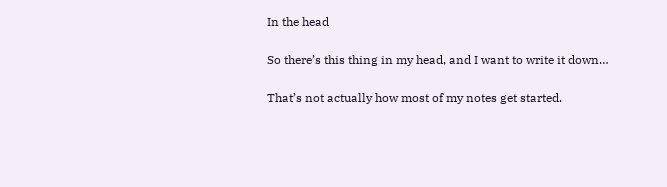In the head

So there’s this thing in my head, and I want to write it down…

That’s not actually how most of my notes get started.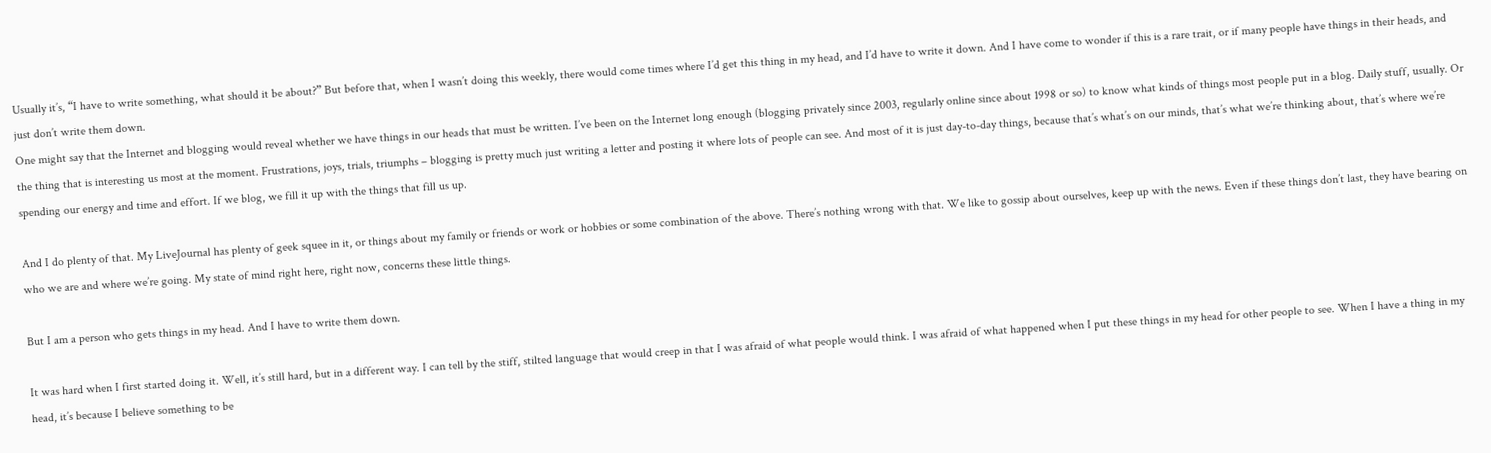Usually it’s, “I have to write something, what should it be about?” But before that, when I wasn’t doing this weekly, there would come times where I’d get this thing in my head, and I’d have to write it down. And I have come to wonder if this is a rare trait, or if many people have things in their heads, and just don’t write them down.
One might say that the Internet and blogging would reveal whether we have things in our heads that must be written. I’ve been on the Internet long enough (blogging privately since 2003, regularly online since about 1998 or so) to know what kinds of things most people put in a blog. Daily stuff, usually. Or the thing that is interesting us most at the moment. Frustrations, joys, trials, triumphs – blogging is pretty much just writing a letter and posting it where lots of people can see. And most of it is just day-to-day things, because that’s what’s on our minds, that’s what we’re thinking about, that’s where we’re spending our energy and time and effort. If we blog, we fill it up with the things that fill us up.

And I do plenty of that. My LiveJournal has plenty of geek squee in it, or things about my family or friends or work or hobbies or some combination of the above. There’s nothing wrong with that. We like to gossip about ourselves, keep up with the news. Even if these things don’t last, they have bearing on who we are and where we’re going. My state of mind right here, right now, concerns these little things.

But I am a person who gets things in my head. And I have to write them down.

It was hard when I first started doing it. Well, it’s still hard, but in a different way. I can tell by the stiff, stilted language that would creep in that I was afraid of what people would think. I was afraid of what happened when I put these things in my head for other people to see. When I have a thing in my head, it’s because I believe something to be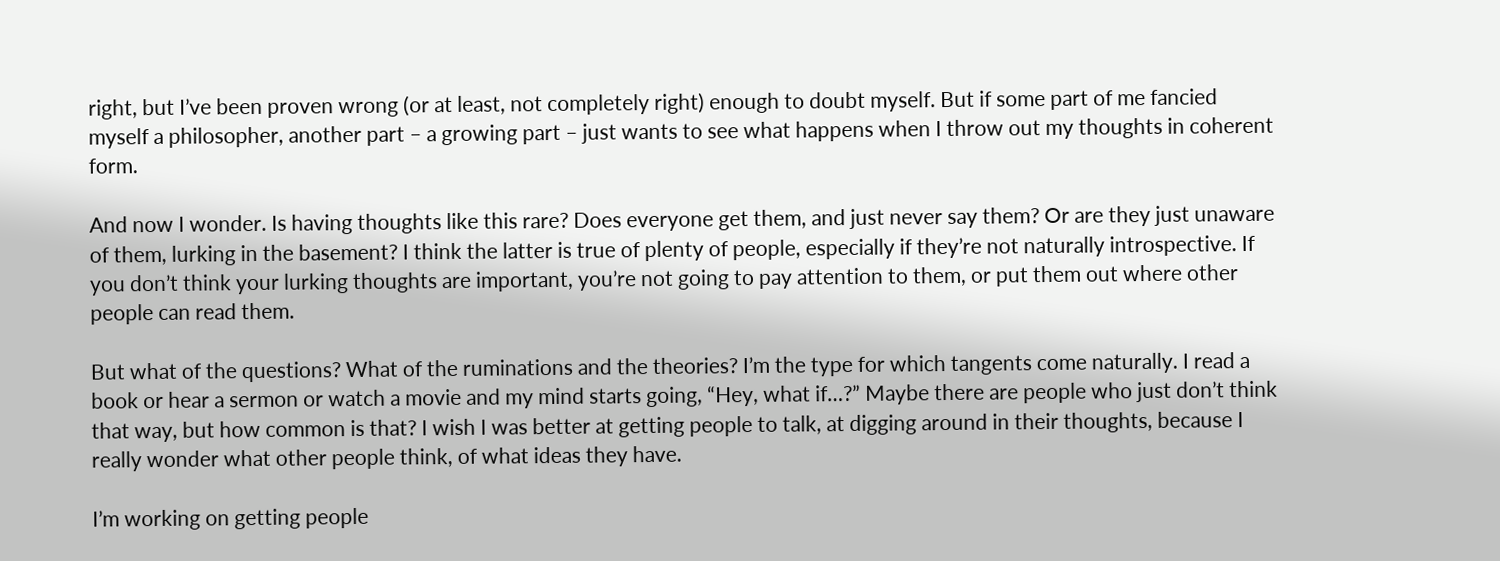right, but I’ve been proven wrong (or at least, not completely right) enough to doubt myself. But if some part of me fancied myself a philosopher, another part – a growing part – just wants to see what happens when I throw out my thoughts in coherent form.

And now I wonder. Is having thoughts like this rare? Does everyone get them, and just never say them? Or are they just unaware of them, lurking in the basement? I think the latter is true of plenty of people, especially if they’re not naturally introspective. If you don’t think your lurking thoughts are important, you’re not going to pay attention to them, or put them out where other people can read them.

But what of the questions? What of the ruminations and the theories? I’m the type for which tangents come naturally. I read a book or hear a sermon or watch a movie and my mind starts going, “Hey, what if…?” Maybe there are people who just don’t think that way, but how common is that? I wish I was better at getting people to talk, at digging around in their thoughts, because I really wonder what other people think, of what ideas they have.

I’m working on getting people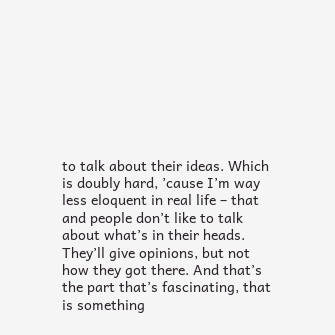to talk about their ideas. Which is doubly hard, ’cause I’m way less eloquent in real life – that and people don’t like to talk about what’s in their heads. They’ll give opinions, but not how they got there. And that’s the part that’s fascinating, that is something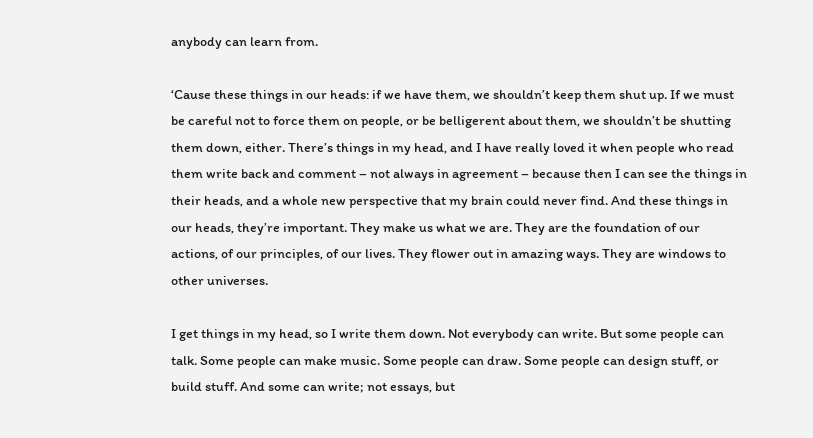anybody can learn from.

‘Cause these things in our heads: if we have them, we shouldn’t keep them shut up. If we must be careful not to force them on people, or be belligerent about them, we shouldn’t be shutting them down, either. There’s things in my head, and I have really loved it when people who read them write back and comment – not always in agreement – because then I can see the things in their heads, and a whole new perspective that my brain could never find. And these things in our heads, they’re important. They make us what we are. They are the foundation of our actions, of our principles, of our lives. They flower out in amazing ways. They are windows to other universes.

I get things in my head, so I write them down. Not everybody can write. But some people can talk. Some people can make music. Some people can draw. Some people can design stuff, or build stuff. And some can write; not essays, but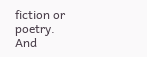fiction or poetry. And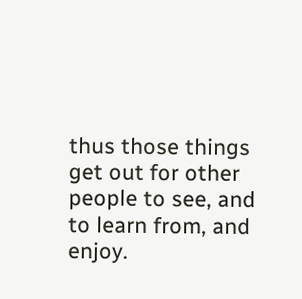thus those things get out for other people to see, and to learn from, and enjoy.